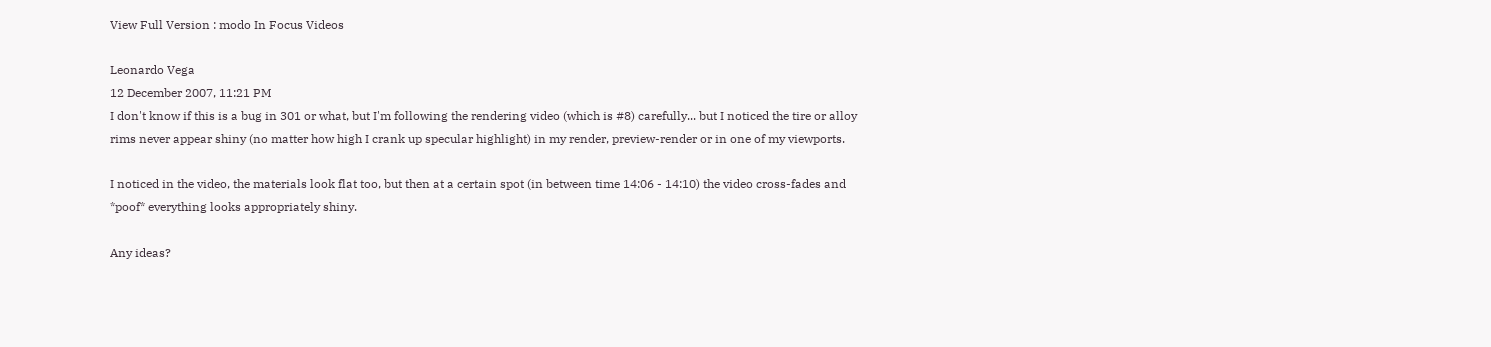View Full Version : modo In Focus Videos

Leonardo Vega
12 December 2007, 11:21 PM
I don't know if this is a bug in 301 or what, but I'm following the rendering video (which is #8) carefully... but I noticed the tire or alloy rims never appear shiny (no matter how high I crank up specular highlight) in my render, preview-render or in one of my viewports.

I noticed in the video, the materials look flat too, but then at a certain spot (in between time 14:06 - 14:10) the video cross-fades and *poof* everything looks appropriately shiny.

Any ideas?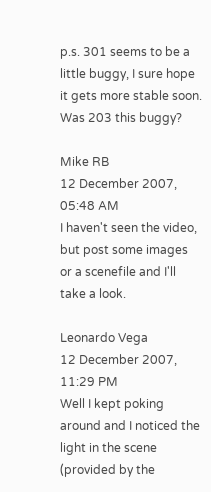p.s. 301 seems to be a little buggy, I sure hope it gets more stable soon. Was 203 this buggy?

Mike RB
12 December 2007, 05:48 AM
I haven't seen the video, but post some images or a scenefile and I'll take a look.

Leonardo Vega
12 December 2007, 11:29 PM
Well I kept poking around and I noticed the light in the scene (provided by the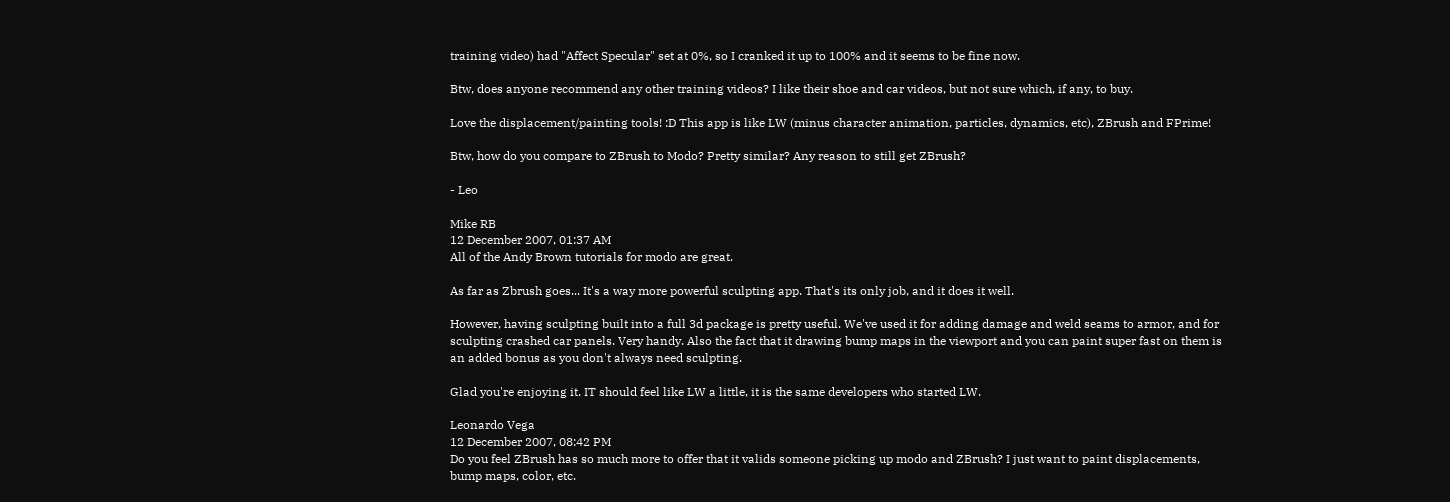training video) had "Affect Specular" set at 0%, so I cranked it up to 100% and it seems to be fine now.

Btw, does anyone recommend any other training videos? I like their shoe and car videos, but not sure which, if any, to buy.

Love the displacement/painting tools! :D This app is like LW (minus character animation, particles, dynamics, etc), ZBrush and FPrime!

Btw, how do you compare to ZBrush to Modo? Pretty similar? Any reason to still get ZBrush?

- Leo

Mike RB
12 December 2007, 01:37 AM
All of the Andy Brown tutorials for modo are great.

As far as Zbrush goes... It's a way more powerful sculpting app. That's its only job, and it does it well.

However, having sculpting built into a full 3d package is pretty useful. We've used it for adding damage and weld seams to armor, and for sculpting crashed car panels. Very handy. Also the fact that it drawing bump maps in the viewport and you can paint super fast on them is an added bonus as you don't always need sculpting.

Glad you're enjoying it. IT should feel like LW a little, it is the same developers who started LW.

Leonardo Vega
12 December 2007, 08:42 PM
Do you feel ZBrush has so much more to offer that it valids someone picking up modo and ZBrush? I just want to paint displacements, bump maps, color, etc.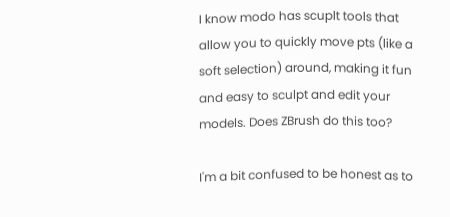I know modo has scuplt tools that allow you to quickly move pts (like a soft selection) around, making it fun and easy to sculpt and edit your models. Does ZBrush do this too?

I'm a bit confused to be honest as to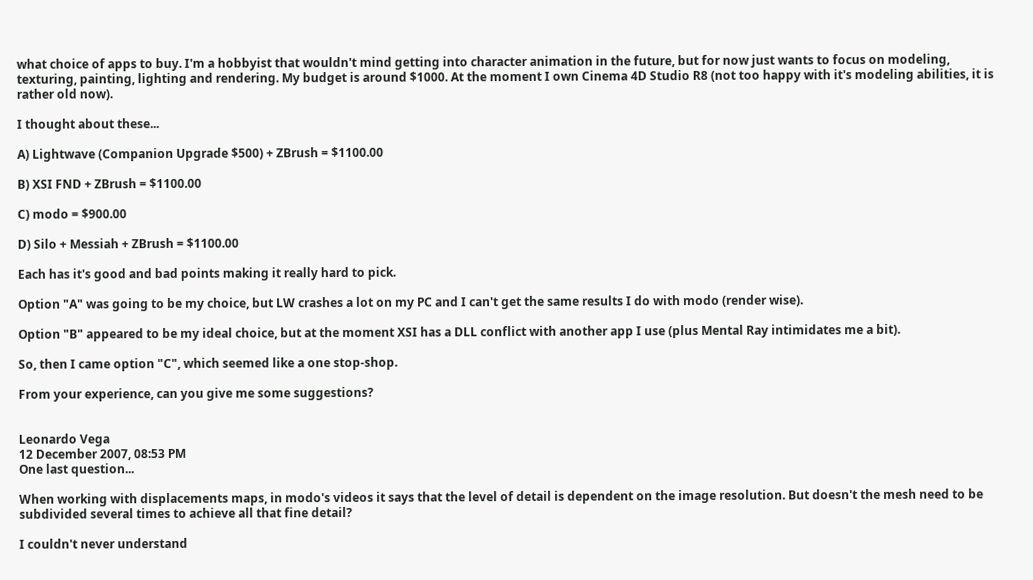what choice of apps to buy. I'm a hobbyist that wouldn't mind getting into character animation in the future, but for now just wants to focus on modeling, texturing, painting, lighting and rendering. My budget is around $1000. At the moment I own Cinema 4D Studio R8 (not too happy with it's modeling abilities, it is rather old now).

I thought about these...

A) Lightwave (Companion Upgrade $500) + ZBrush = $1100.00

B) XSI FND + ZBrush = $1100.00

C) modo = $900.00

D) Silo + Messiah + ZBrush = $1100.00

Each has it's good and bad points making it really hard to pick.

Option "A" was going to be my choice, but LW crashes a lot on my PC and I can't get the same results I do with modo (render wise).

Option "B" appeared to be my ideal choice, but at the moment XSI has a DLL conflict with another app I use (plus Mental Ray intimidates me a bit).

So, then I came option "C", which seemed like a one stop-shop.

From your experience, can you give me some suggestions?


Leonardo Vega
12 December 2007, 08:53 PM
One last question...

When working with displacements maps, in modo's videos it says that the level of detail is dependent on the image resolution. But doesn't the mesh need to be subdivided several times to achieve all that fine detail?

I couldn't never understand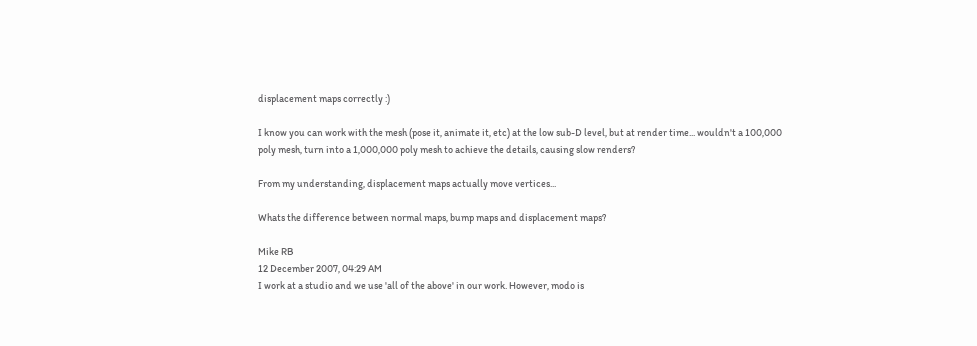displacement maps correctly :)

I know you can work with the mesh (pose it, animate it, etc) at the low sub-D level, but at render time... wouldn't a 100,000 poly mesh, turn into a 1,000,000 poly mesh to achieve the details, causing slow renders?

From my understanding, displacement maps actually move vertices...

Whats the difference between normal maps, bump maps and displacement maps?

Mike RB
12 December 2007, 04:29 AM
I work at a studio and we use 'all of the above' in our work. However, modo is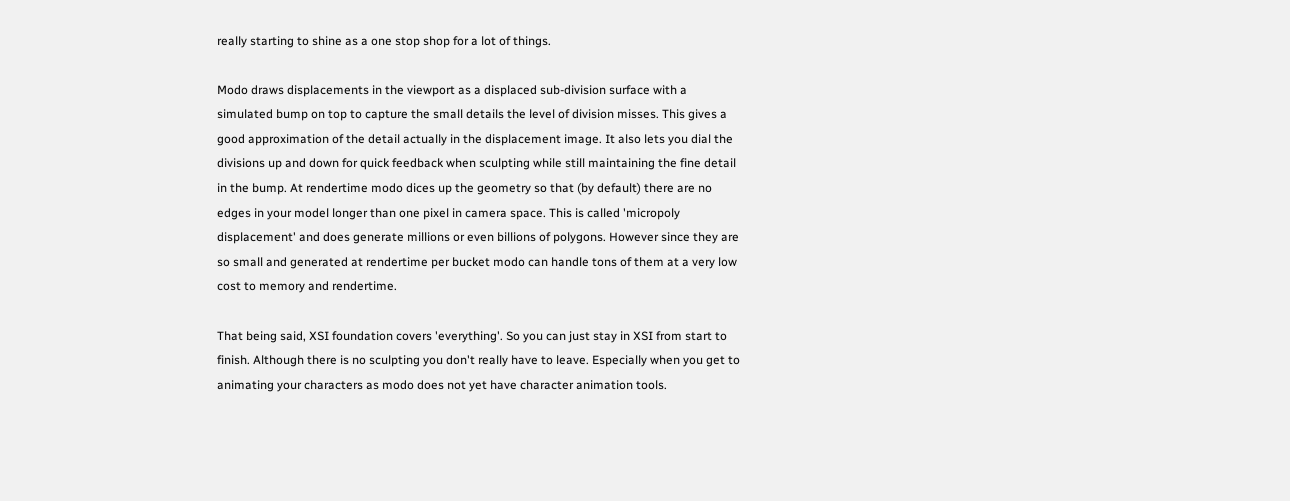really starting to shine as a one stop shop for a lot of things.

Modo draws displacements in the viewport as a displaced sub-division surface with a simulated bump on top to capture the small details the level of division misses. This gives a good approximation of the detail actually in the displacement image. It also lets you dial the divisions up and down for quick feedback when sculpting while still maintaining the fine detail in the bump. At rendertime modo dices up the geometry so that (by default) there are no edges in your model longer than one pixel in camera space. This is called 'micropoly displacement' and does generate millions or even billions of polygons. However since they are so small and generated at rendertime per bucket modo can handle tons of them at a very low cost to memory and rendertime.

That being said, XSI foundation covers 'everything'. So you can just stay in XSI from start to finish. Although there is no sculpting you don't really have to leave. Especially when you get to animating your characters as modo does not yet have character animation tools.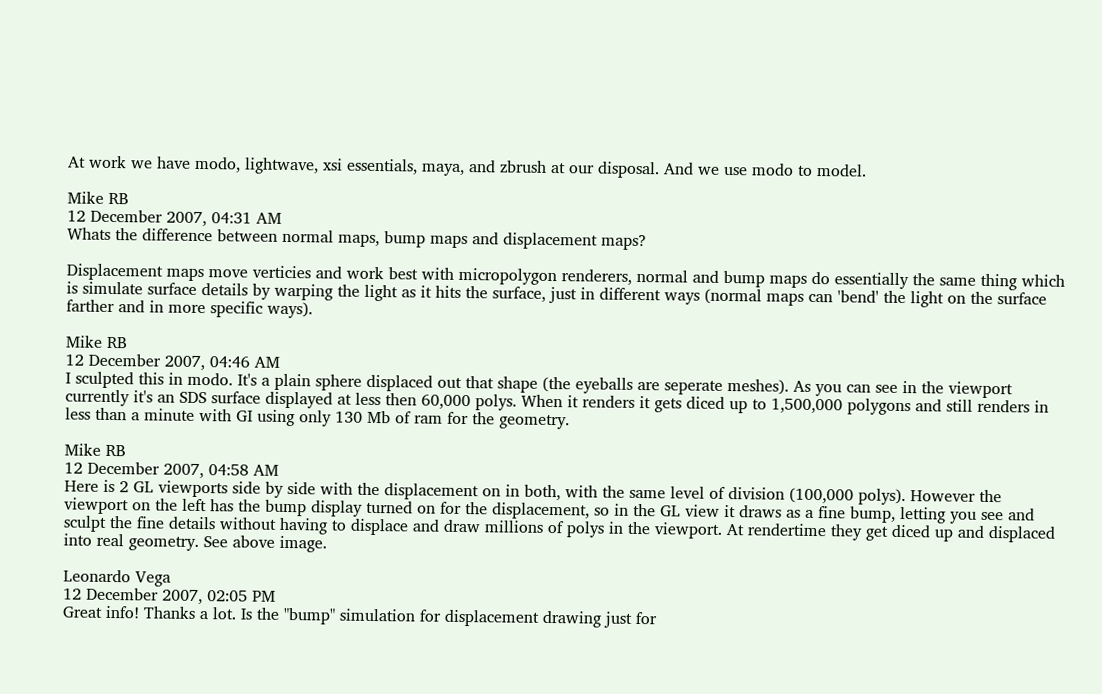At work we have modo, lightwave, xsi essentials, maya, and zbrush at our disposal. And we use modo to model.

Mike RB
12 December 2007, 04:31 AM
Whats the difference between normal maps, bump maps and displacement maps?

Displacement maps move verticies and work best with micropolygon renderers, normal and bump maps do essentially the same thing which is simulate surface details by warping the light as it hits the surface, just in different ways (normal maps can 'bend' the light on the surface farther and in more specific ways).

Mike RB
12 December 2007, 04:46 AM
I sculpted this in modo. It's a plain sphere displaced out that shape (the eyeballs are seperate meshes). As you can see in the viewport currently it's an SDS surface displayed at less then 60,000 polys. When it renders it gets diced up to 1,500,000 polygons and still renders in less than a minute with GI using only 130 Mb of ram for the geometry.

Mike RB
12 December 2007, 04:58 AM
Here is 2 GL viewports side by side with the displacement on in both, with the same level of division (100,000 polys). However the viewport on the left has the bump display turned on for the displacement, so in the GL view it draws as a fine bump, letting you see and sculpt the fine details without having to displace and draw millions of polys in the viewport. At rendertime they get diced up and displaced into real geometry. See above image.

Leonardo Vega
12 December 2007, 02:05 PM
Great info! Thanks a lot. Is the "bump" simulation for displacement drawing just for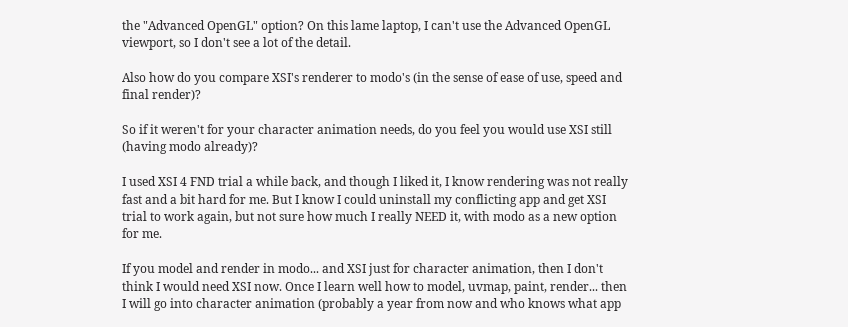the "Advanced OpenGL" option? On this lame laptop, I can't use the Advanced OpenGL viewport, so I don't see a lot of the detail.

Also how do you compare XSI's renderer to modo's (in the sense of ease of use, speed and final render)?

So if it weren't for your character animation needs, do you feel you would use XSI still (having modo already)?

I used XSI 4 FND trial a while back, and though I liked it, I know rendering was not really fast and a bit hard for me. But I know I could uninstall my conflicting app and get XSI trial to work again, but not sure how much I really NEED it, with modo as a new option for me.

If you model and render in modo... and XSI just for character animation, then I don't think I would need XSI now. Once I learn well how to model, uvmap, paint, render... then I will go into character animation (probably a year from now and who knows what app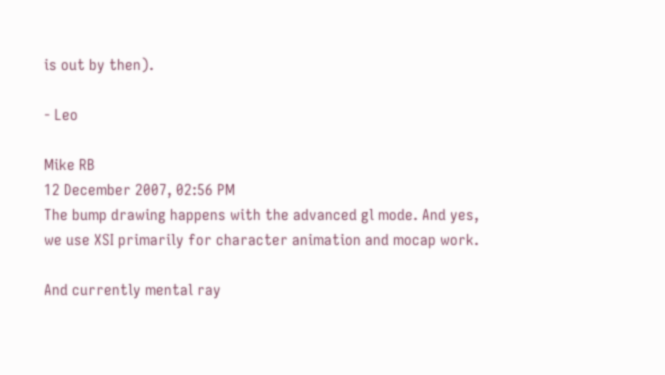is out by then).

- Leo

Mike RB
12 December 2007, 02:56 PM
The bump drawing happens with the advanced gl mode. And yes, we use XSI primarily for character animation and mocap work.

And currently mental ray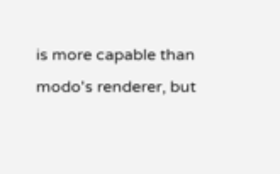is more capable than modo's renderer, but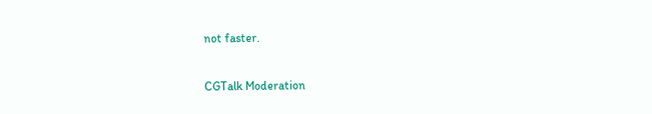not faster.

CGTalk Moderation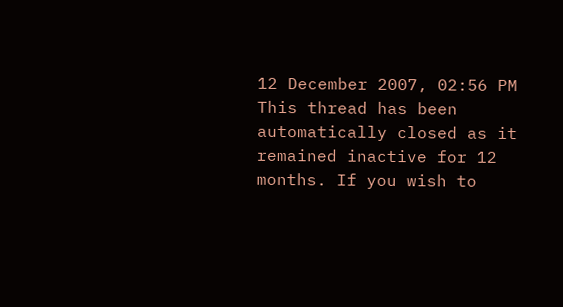12 December 2007, 02:56 PM
This thread has been automatically closed as it remained inactive for 12 months. If you wish to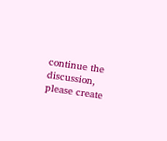continue the discussion, please create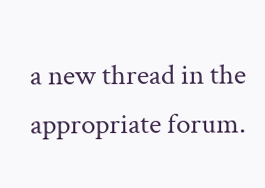a new thread in the appropriate forum.